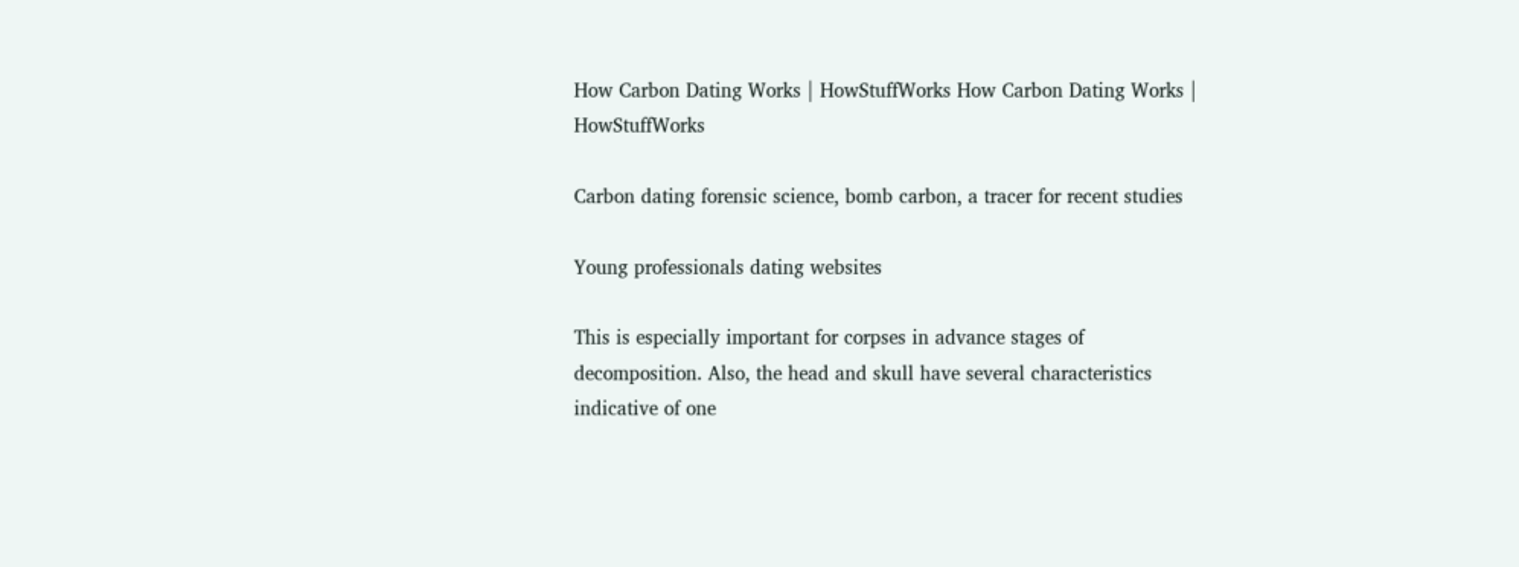How Carbon Dating Works | HowStuffWorks How Carbon Dating Works | HowStuffWorks

Carbon dating forensic science, bomb carbon, a tracer for recent studies

Young professionals dating websites

This is especially important for corpses in advance stages of decomposition. Also, the head and skull have several characteristics indicative of one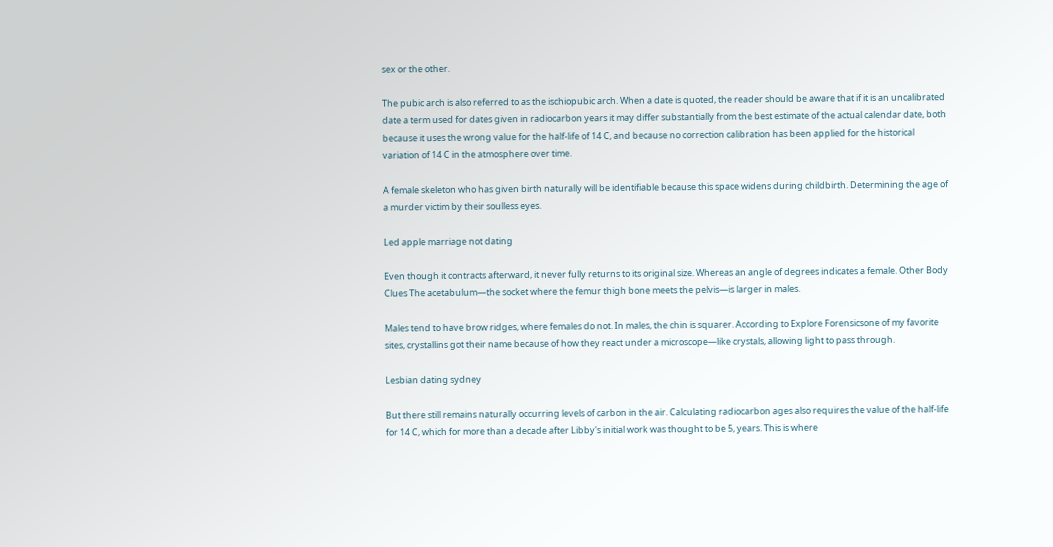sex or the other.

The pubic arch is also referred to as the ischiopubic arch. When a date is quoted, the reader should be aware that if it is an uncalibrated date a term used for dates given in radiocarbon years it may differ substantially from the best estimate of the actual calendar date, both because it uses the wrong value for the half-life of 14 C, and because no correction calibration has been applied for the historical variation of 14 C in the atmosphere over time.

A female skeleton who has given birth naturally will be identifiable because this space widens during childbirth. Determining the age of a murder victim by their soulless eyes.

Led apple marriage not dating

Even though it contracts afterward, it never fully returns to its original size. Whereas an angle of degrees indicates a female. Other Body Clues The acetabulum—the socket where the femur thigh bone meets the pelvis—is larger in males.

Males tend to have brow ridges, where females do not. In males, the chin is squarer. According to Explore Forensicsone of my favorite sites, crystallins got their name because of how they react under a microscope—like crystals, allowing light to pass through.

Lesbian dating sydney

But there still remains naturally occurring levels of carbon in the air. Calculating radiocarbon ages also requires the value of the half-life for 14 C, which for more than a decade after Libby's initial work was thought to be 5, years. This is where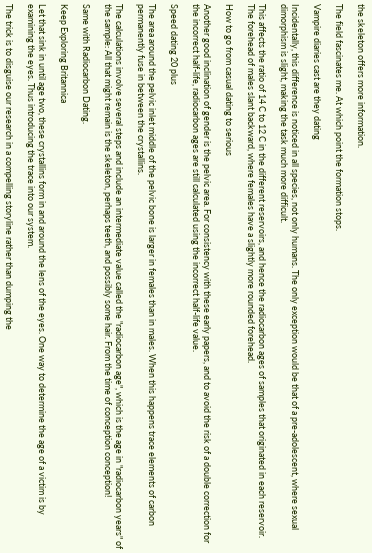the skeleton offers more information.

The field fascinates me. At which point the formation stops.

Vampire diaries cast are they dating

Incidentally, this difference is noticed in all species, not only humans. The only exception would be that of a pre-adolescent, where sexual dimorphism is slight, making the task much more difficult.

This affects the ratio of 14 C to 12 C in the different reservoirs, and hence the radiocarbon ages of samples that originated in each reservoir. The forehead of males slant backward, where females have a slightly more rounded forehead.

How to go from casual dating to serious

Another good inclination of gender is the pelvic area. For consistency with these early papers, and to avoid the risk of a double correction for the incorrect half-life, radiocarbon ages are still calculated using the incorrect half-life value.

Speed dating 20 plus

The area around the pelvic inlet middle of the pelvic bone is larger in females than in males. When this happens trace elements of carbon permanently fuse in between the crystallins.

The calculations involve several steps and include an intermediate value called the "radiocarbon age", which is the age in "radiocarbon years" of the sample: All that might remain is the skeleton, perhaps teeth, and possibly some hair. From the time of conception conception!

Same with Radiocarbon Dating.

Keep Exploring Britannica

Let that sink in until age two, these crystallins form in and around the lens of the eyes. One way to determine the age of a victim is by examining the eyes. Thus introducing the trace into our system.

The trick is to disguise our research in a compelling storyline rather than dumping the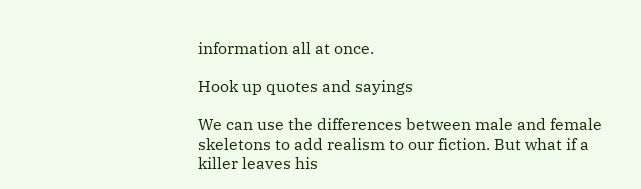information all at once.

Hook up quotes and sayings

We can use the differences between male and female skeletons to add realism to our fiction. But what if a killer leaves his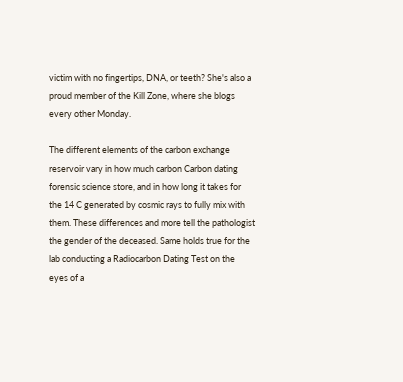victim with no fingertips, DNA, or teeth? She's also a proud member of the Kill Zone, where she blogs every other Monday.

The different elements of the carbon exchange reservoir vary in how much carbon Carbon dating forensic science store, and in how long it takes for the 14 C generated by cosmic rays to fully mix with them. These differences and more tell the pathologist the gender of the deceased. Same holds true for the lab conducting a Radiocarbon Dating Test on the eyes of a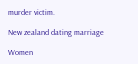murder victim.

New zealand dating marriage

Women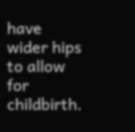have wider hips to allow for childbirth.